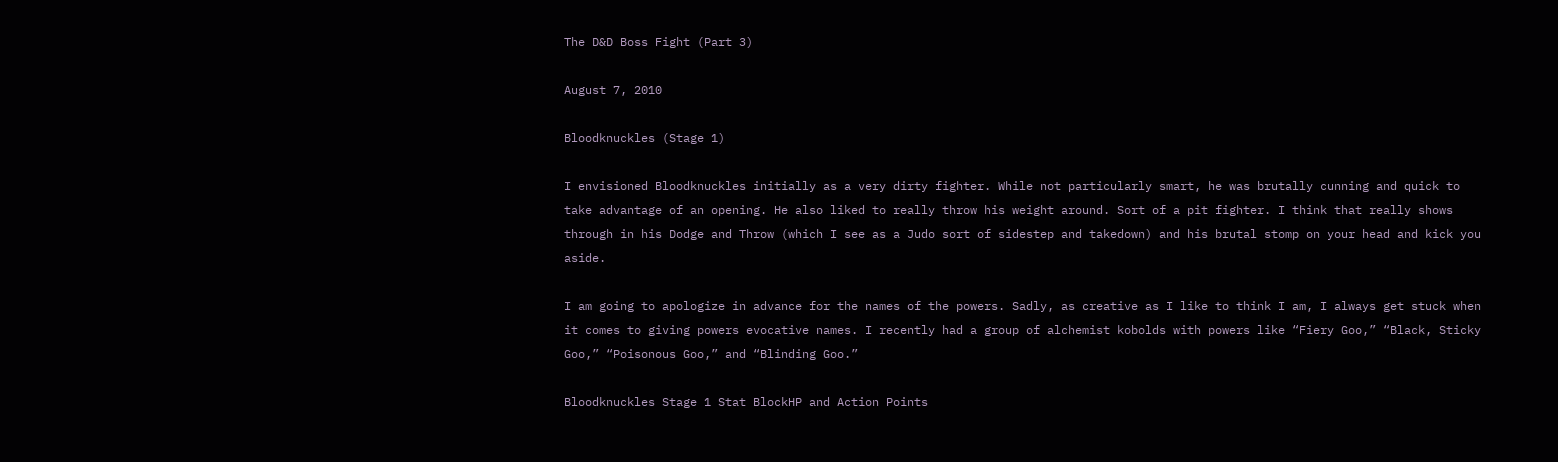The D&D Boss Fight (Part 3)

August 7, 2010

Bloodknuckles (Stage 1)

I envisioned Bloodknuckles initially as a very dirty fighter. While not particularly smart, he was brutally cunning and quick to take advantage of an opening. He also liked to really throw his weight around. Sort of a pit fighter. I think that really shows through in his Dodge and Throw (which I see as a Judo sort of sidestep and takedown) and his brutal stomp on your head and kick you aside.

I am going to apologize in advance for the names of the powers. Sadly, as creative as I like to think I am, I always get stuck when it comes to giving powers evocative names. I recently had a group of alchemist kobolds with powers like “Fiery Goo,” “Black, Sticky Goo,” “Poisonous Goo,” and “Blinding Goo.”

Bloodknuckles Stage 1 Stat BlockHP and Action Points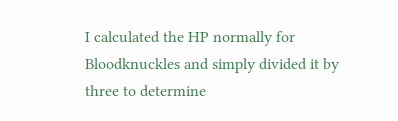I calculated the HP normally for Bloodknuckles and simply divided it by three to determine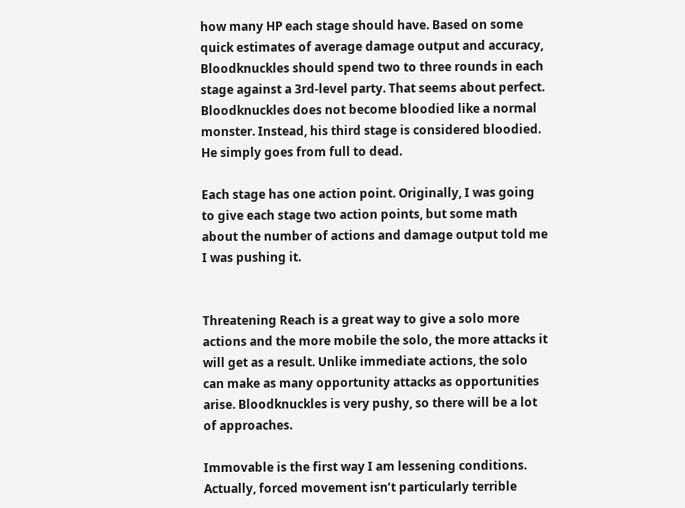how many HP each stage should have. Based on some quick estimates of average damage output and accuracy, Bloodknuckles should spend two to three rounds in each stage against a 3rd-level party. That seems about perfect. Bloodknuckles does not become bloodied like a normal monster. Instead, his third stage is considered bloodied. He simply goes from full to dead.

Each stage has one action point. Originally, I was going to give each stage two action points, but some math about the number of actions and damage output told me I was pushing it.


Threatening Reach is a great way to give a solo more actions and the more mobile the solo, the more attacks it will get as a result. Unlike immediate actions, the solo can make as many opportunity attacks as opportunities arise. Bloodknuckles is very pushy, so there will be a lot of approaches.

Immovable is the first way I am lessening conditions. Actually, forced movement isn’t particularly terrible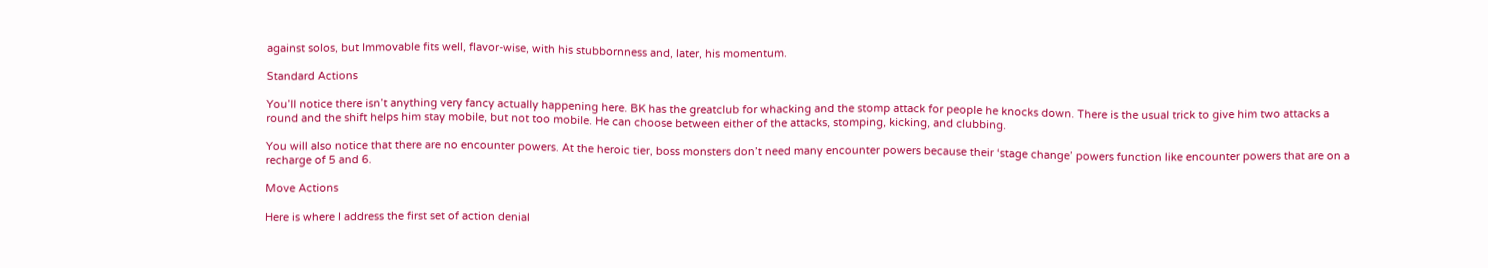against solos, but Immovable fits well, flavor-wise, with his stubbornness and, later, his momentum.

Standard Actions

You’ll notice there isn’t anything very fancy actually happening here. BK has the greatclub for whacking and the stomp attack for people he knocks down. There is the usual trick to give him two attacks a round and the shift helps him stay mobile, but not too mobile. He can choose between either of the attacks, stomping, kicking, and clubbing.

You will also notice that there are no encounter powers. At the heroic tier, boss monsters don’t need many encounter powers because their ‘stage change’ powers function like encounter powers that are on a recharge of 5 and 6.

Move Actions

Here is where I address the first set of action denial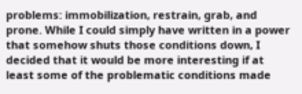problems: immobilization, restrain, grab, and prone. While I could simply have written in a power that somehow shuts those conditions down, I decided that it would be more interesting if at least some of the problematic conditions made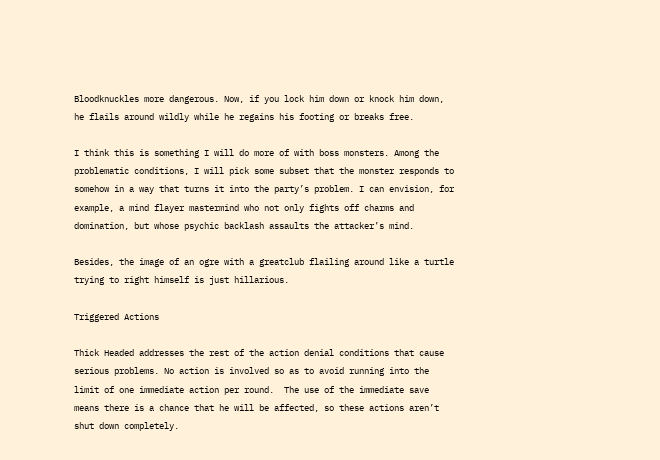Bloodknuckles more dangerous. Now, if you lock him down or knock him down, he flails around wildly while he regains his footing or breaks free.

I think this is something I will do more of with boss monsters. Among the problematic conditions, I will pick some subset that the monster responds to somehow in a way that turns it into the party’s problem. I can envision, for example, a mind flayer mastermind who not only fights off charms and domination, but whose psychic backlash assaults the attacker’s mind.

Besides, the image of an ogre with a greatclub flailing around like a turtle trying to right himself is just hillarious.

Triggered Actions

Thick Headed addresses the rest of the action denial conditions that cause serious problems. No action is involved so as to avoid running into the limit of one immediate action per round.  The use of the immediate save means there is a chance that he will be affected, so these actions aren’t shut down completely.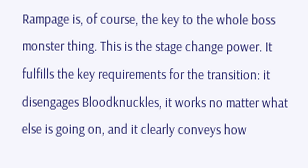Rampage is, of course, the key to the whole boss monster thing. This is the stage change power. It fulfills the key requirements for the transition: it disengages Bloodknuckles, it works no matter what else is going on, and it clearly conveys how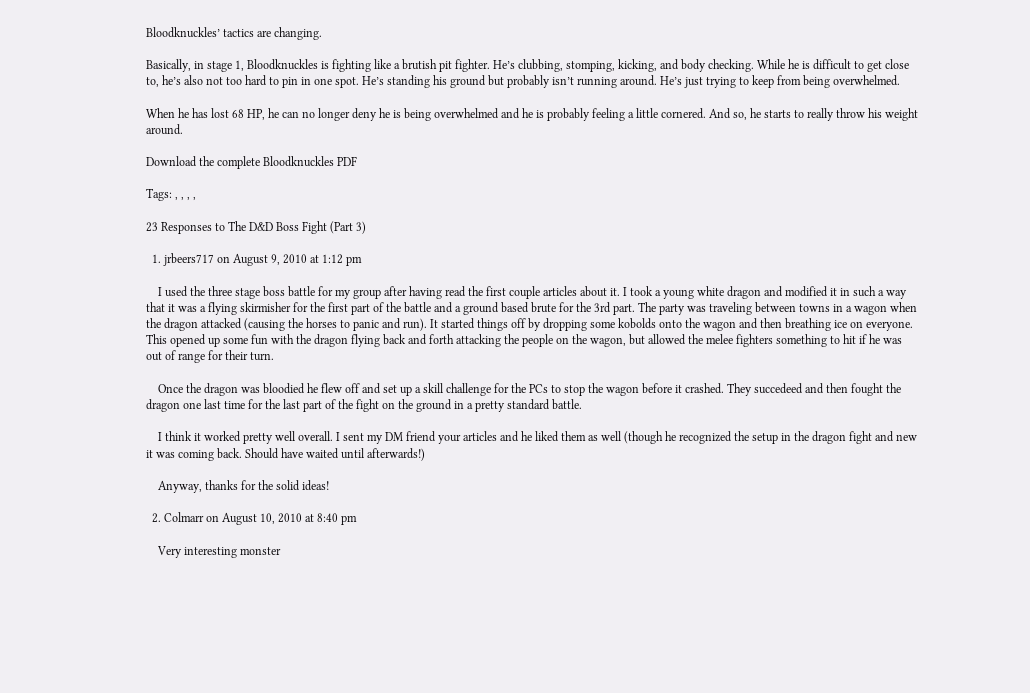Bloodknuckles’ tactics are changing.

Basically, in stage 1, Bloodknuckles is fighting like a brutish pit fighter. He’s clubbing, stomping, kicking, and body checking. While he is difficult to get close to, he’s also not too hard to pin in one spot. He’s standing his ground but probably isn’t running around. He’s just trying to keep from being overwhelmed.

When he has lost 68 HP, he can no longer deny he is being overwhelmed and he is probably feeling a little cornered. And so, he starts to really throw his weight around.

Download the complete Bloodknuckles PDF

Tags: , , , ,

23 Responses to The D&D Boss Fight (Part 3)

  1. jrbeers717 on August 9, 2010 at 1:12 pm

    I used the three stage boss battle for my group after having read the first couple articles about it. I took a young white dragon and modified it in such a way that it was a flying skirmisher for the first part of the battle and a ground based brute for the 3rd part. The party was traveling between towns in a wagon when the dragon attacked (causing the horses to panic and run). It started things off by dropping some kobolds onto the wagon and then breathing ice on everyone. This opened up some fun with the dragon flying back and forth attacking the people on the wagon, but allowed the melee fighters something to hit if he was out of range for their turn.

    Once the dragon was bloodied he flew off and set up a skill challenge for the PCs to stop the wagon before it crashed. They succedeed and then fought the dragon one last time for the last part of the fight on the ground in a pretty standard battle.

    I think it worked pretty well overall. I sent my DM friend your articles and he liked them as well (though he recognized the setup in the dragon fight and new it was coming back. Should have waited until afterwards!)

    Anyway, thanks for the solid ideas!

  2. Colmarr on August 10, 2010 at 8:40 pm

    Very interesting monster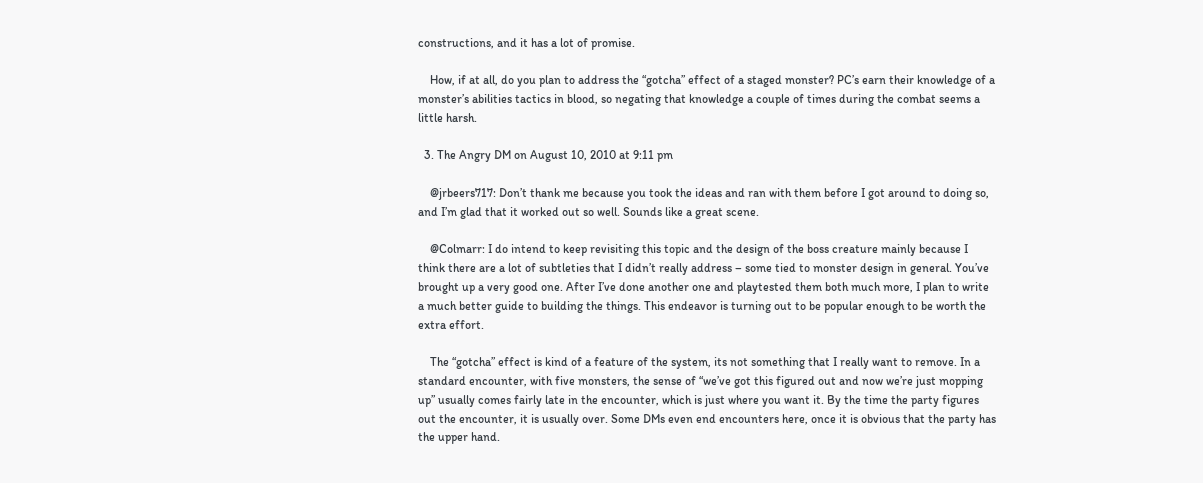constructions, and it has a lot of promise.

    How, if at all, do you plan to address the “gotcha” effect of a staged monster? PC’s earn their knowledge of a monster’s abilities tactics in blood, so negating that knowledge a couple of times during the combat seems a little harsh.

  3. The Angry DM on August 10, 2010 at 9:11 pm

    @jrbeers717: Don’t thank me because you took the ideas and ran with them before I got around to doing so, and I’m glad that it worked out so well. Sounds like a great scene.

    @Colmarr: I do intend to keep revisiting this topic and the design of the boss creature mainly because I think there are a lot of subtleties that I didn’t really address – some tied to monster design in general. You’ve brought up a very good one. After I’ve done another one and playtested them both much more, I plan to write a much better guide to building the things. This endeavor is turning out to be popular enough to be worth the extra effort.

    The “gotcha” effect is kind of a feature of the system, its not something that I really want to remove. In a standard encounter, with five monsters, the sense of “we’ve got this figured out and now we’re just mopping up” usually comes fairly late in the encounter, which is just where you want it. By the time the party figures out the encounter, it is usually over. Some DMs even end encounters here, once it is obvious that the party has the upper hand.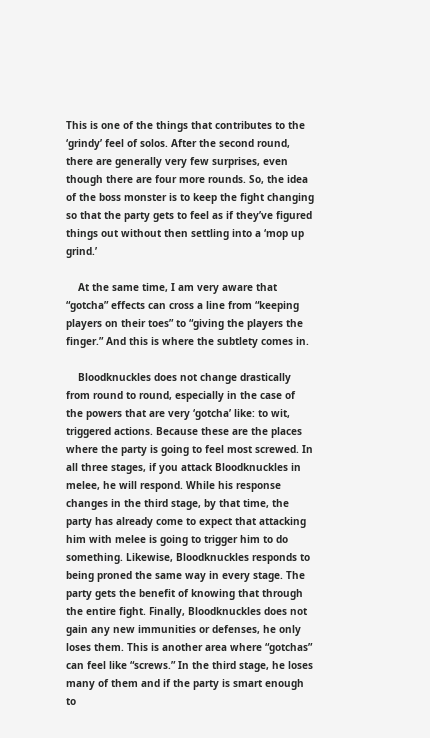This is one of the things that contributes to the ‘grindy’ feel of solos. After the second round, there are generally very few surprises, even though there are four more rounds. So, the idea of the boss monster is to keep the fight changing so that the party gets to feel as if they’ve figured things out without then settling into a ‘mop up grind.’

    At the same time, I am very aware that “gotcha” effects can cross a line from “keeping players on their toes” to “giving the players the finger.” And this is where the subtlety comes in.

    Bloodknuckles does not change drastically from round to round, especially in the case of the powers that are very ‘gotcha’ like: to wit, triggered actions. Because these are the places where the party is going to feel most screwed. In all three stages, if you attack Bloodknuckles in melee, he will respond. While his response changes in the third stage, by that time, the party has already come to expect that attacking him with melee is going to trigger him to do something. Likewise, Bloodknuckles responds to being proned the same way in every stage. The party gets the benefit of knowing that through the entire fight. Finally, Bloodknuckles does not gain any new immunities or defenses, he only loses them. This is another area where “gotchas” can feel like “screws.” In the third stage, he loses many of them and if the party is smart enough to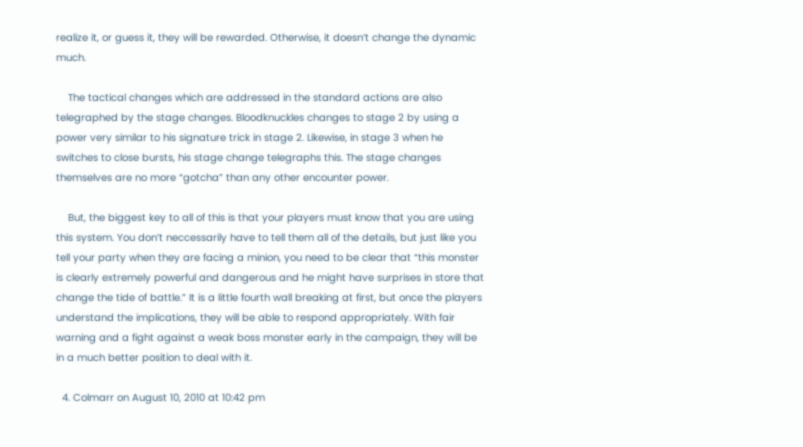realize it, or guess it, they will be rewarded. Otherwise, it doesn’t change the dynamic much.

    The tactical changes which are addressed in the standard actions are also telegraphed by the stage changes. Bloodknuckles changes to stage 2 by using a power very similar to his signature trick in stage 2. Likewise, in stage 3 when he switches to close bursts, his stage change telegraphs this. The stage changes themselves are no more “gotcha” than any other encounter power.

    But, the biggest key to all of this is that your players must know that you are using this system. You don’t neccessarily have to tell them all of the details, but just like you tell your party when they are facing a minion, you need to be clear that “this monster is clearly extremely powerful and dangerous and he might have surprises in store that change the tide of battle.” It is a little fourth wall breaking at first, but once the players understand the implications, they will be able to respond appropriately. With fair warning and a fight against a weak boss monster early in the campaign, they will be in a much better position to deal with it.

  4. Colmarr on August 10, 2010 at 10:42 pm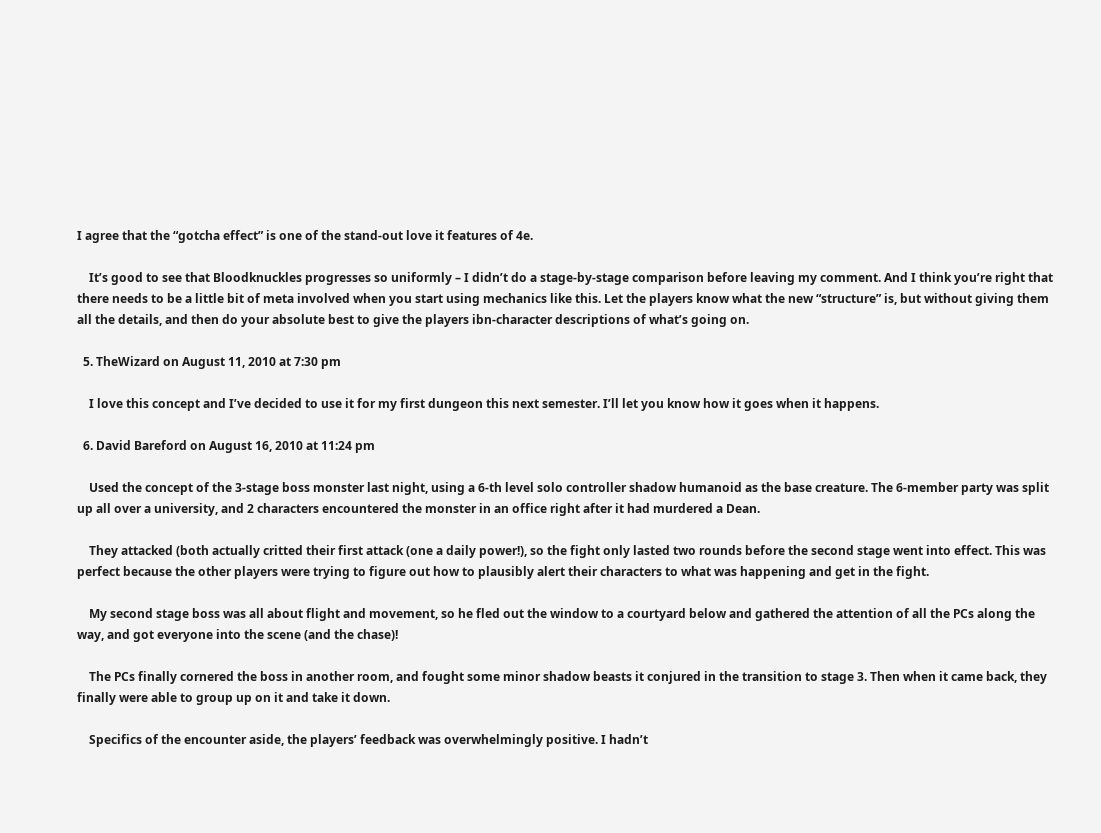I agree that the “gotcha effect” is one of the stand-out love it features of 4e.

    It’s good to see that Bloodknuckles progresses so uniformly – I didn’t do a stage-by-stage comparison before leaving my comment. And I think you’re right that there needs to be a little bit of meta involved when you start using mechanics like this. Let the players know what the new “structure” is, but without giving them all the details, and then do your absolute best to give the players ibn-character descriptions of what’s going on.

  5. TheWizard on August 11, 2010 at 7:30 pm

    I love this concept and I’ve decided to use it for my first dungeon this next semester. I’ll let you know how it goes when it happens.

  6. David Bareford on August 16, 2010 at 11:24 pm

    Used the concept of the 3-stage boss monster last night, using a 6-th level solo controller shadow humanoid as the base creature. The 6-member party was split up all over a university, and 2 characters encountered the monster in an office right after it had murdered a Dean.

    They attacked (both actually critted their first attack (one a daily power!), so the fight only lasted two rounds before the second stage went into effect. This was perfect because the other players were trying to figure out how to plausibly alert their characters to what was happening and get in the fight.

    My second stage boss was all about flight and movement, so he fled out the window to a courtyard below and gathered the attention of all the PCs along the way, and got everyone into the scene (and the chase)!

    The PCs finally cornered the boss in another room, and fought some minor shadow beasts it conjured in the transition to stage 3. Then when it came back, they finally were able to group up on it and take it down.

    Specifics of the encounter aside, the players’ feedback was overwhelmingly positive. I hadn’t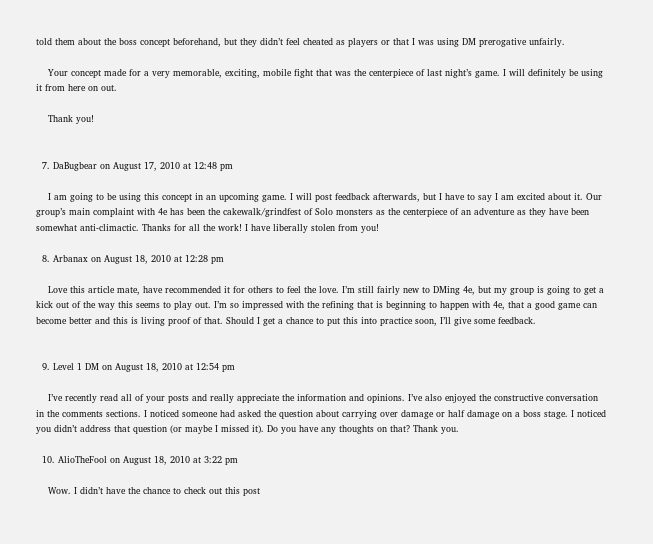told them about the boss concept beforehand, but they didn’t feel cheated as players or that I was using DM prerogative unfairly.

    Your concept made for a very memorable, exciting, mobile fight that was the centerpiece of last night’s game. I will definitely be using it from here on out.

    Thank you!


  7. DaBugbear on August 17, 2010 at 12:48 pm

    I am going to be using this concept in an upcoming game. I will post feedback afterwards, but I have to say I am excited about it. Our group’s main complaint with 4e has been the cakewalk/grindfest of Solo monsters as the centerpiece of an adventure as they have been somewhat anti-climactic. Thanks for all the work! I have liberally stolen from you!

  8. Arbanax on August 18, 2010 at 12:28 pm

    Love this article mate, have recommended it for others to feel the love. I’m still fairly new to DMing 4e, but my group is going to get a kick out of the way this seems to play out. I’m so impressed with the refining that is beginning to happen with 4e, that a good game can become better and this is living proof of that. Should I get a chance to put this into practice soon, I’ll give some feedback.


  9. Level 1 DM on August 18, 2010 at 12:54 pm

    I’ve recently read all of your posts and really appreciate the information and opinions. I’ve also enjoyed the constructive conversation in the comments sections. I noticed someone had asked the question about carrying over damage or half damage on a boss stage. I noticed you didn’t address that question (or maybe I missed it). Do you have any thoughts on that? Thank you.

  10. AlioTheFool on August 18, 2010 at 3:22 pm

    Wow. I didn’t have the chance to check out this post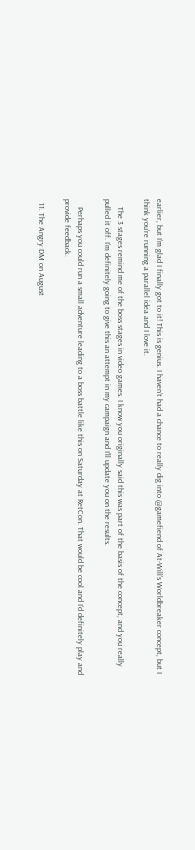earlier, but I’m glad I finally got to it! This is genius. I haven’t had a chance to really dig into @gamefiend of At-Will’s Worldbreaker concept, but I think you’re running a parallel idea and I love it.

    The 3 stages remind me of the boss stages in video games. I know you originally said this was part of the basis of the concept, and you really pulled it off. I’m definitely going to give this an attempt in my campaign and I’ll update you on the results.

    Perhaps you could run a small adventure leading to a boss battle like this on Saturday at RetCon. That would be cool and I’d definitely play and provide feedback.

  11. The Angry DM on August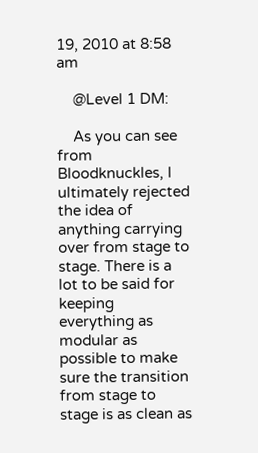19, 2010 at 8:58 am

    @Level 1 DM:

    As you can see from Bloodknuckles, I ultimately rejected the idea of anything carrying over from stage to stage. There is a lot to be said for keeping everything as modular as possible to make sure the transition from stage to stage is as clean as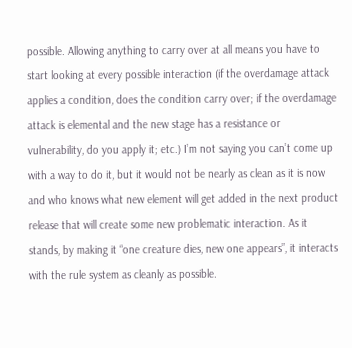possible. Allowing anything to carry over at all means you have to start looking at every possible interaction (if the overdamage attack applies a condition, does the condition carry over; if the overdamage attack is elemental and the new stage has a resistance or vulnerability, do you apply it; etc.) I’m not saying you can’t come up with a way to do it, but it would not be nearly as clean as it is now and who knows what new element will get added in the next product release that will create some new problematic interaction. As it stands, by making it “one creature dies, new one appears”, it interacts with the rule system as cleanly as possible.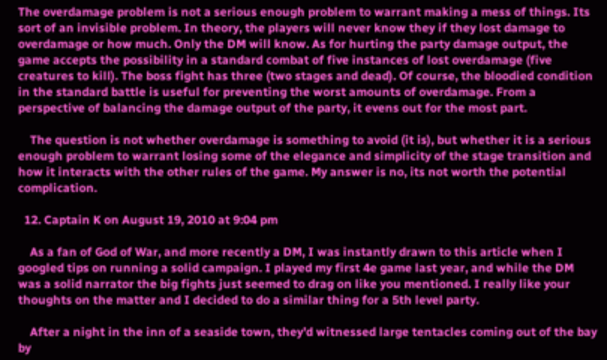The overdamage problem is not a serious enough problem to warrant making a mess of things. Its sort of an invisible problem. In theory, the players will never know they if they lost damage to overdamage or how much. Only the DM will know. As for hurting the party damage output, the game accepts the possibility in a standard combat of five instances of lost overdamage (five creatures to kill). The boss fight has three (two stages and dead). Of course, the bloodied condition in the standard battle is useful for preventing the worst amounts of overdamage. From a perspective of balancing the damage output of the party, it evens out for the most part.

    The question is not whether overdamage is something to avoid (it is), but whether it is a serious enough problem to warrant losing some of the elegance and simplicity of the stage transition and how it interacts with the other rules of the game. My answer is no, its not worth the potential complication.

  12. Captain K on August 19, 2010 at 9:04 pm

    As a fan of God of War, and more recently a DM, I was instantly drawn to this article when I googled tips on running a solid campaign. I played my first 4e game last year, and while the DM was a solid narrator the big fights just seemed to drag on like you mentioned. I really like your thoughts on the matter and I decided to do a similar thing for a 5th level party.

    After a night in the inn of a seaside town, they’d witnessed large tentacles coming out of the bay by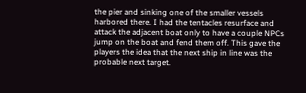the pier and sinking one of the smaller vessels harbored there. I had the tentacles resurface and attack the adjacent boat only to have a couple NPCs jump on the boat and fend them off. This gave the players the idea that the next ship in line was the probable next target.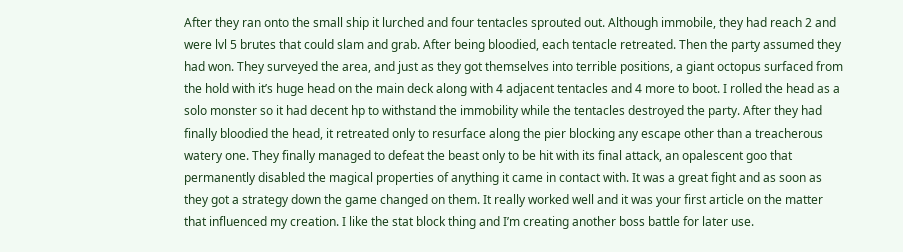After they ran onto the small ship it lurched and four tentacles sprouted out. Although immobile, they had reach 2 and were lvl 5 brutes that could slam and grab. After being bloodied, each tentacle retreated. Then the party assumed they had won. They surveyed the area, and just as they got themselves into terrible positions, a giant octopus surfaced from the hold with it’s huge head on the main deck along with 4 adjacent tentacles and 4 more to boot. I rolled the head as a solo monster so it had decent hp to withstand the immobility while the tentacles destroyed the party. After they had finally bloodied the head, it retreated only to resurface along the pier blocking any escape other than a treacherous watery one. They finally managed to defeat the beast only to be hit with its final attack, an opalescent goo that permanently disabled the magical properties of anything it came in contact with. It was a great fight and as soon as they got a strategy down the game changed on them. It really worked well and it was your first article on the matter that influenced my creation. I like the stat block thing and I’m creating another boss battle for later use.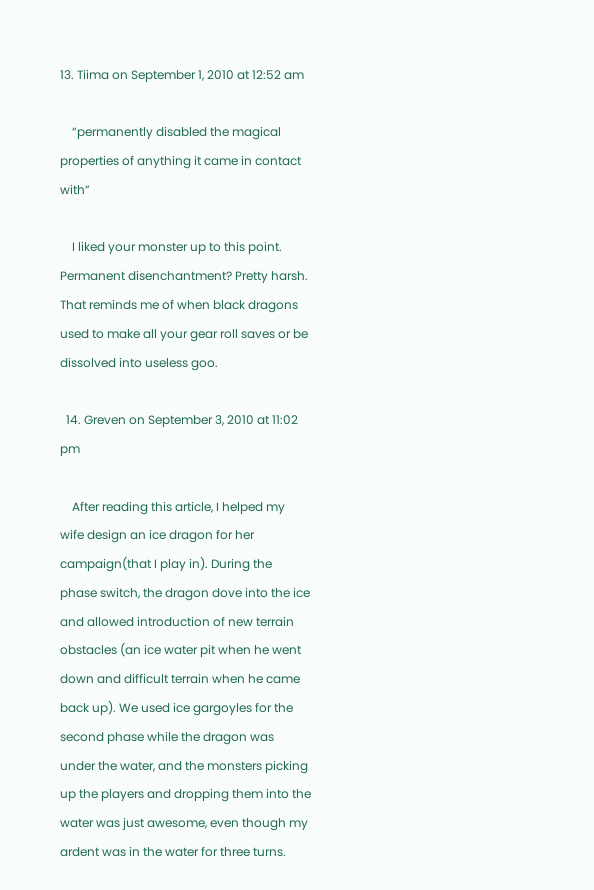13. Tiima on September 1, 2010 at 12:52 am

    “permanently disabled the magical properties of anything it came in contact with”

    I liked your monster up to this point. Permanent disenchantment? Pretty harsh. That reminds me of when black dragons used to make all your gear roll saves or be dissolved into useless goo.

  14. Greven on September 3, 2010 at 11:02 pm

    After reading this article, I helped my wife design an ice dragon for her campaign(that I play in). During the phase switch, the dragon dove into the ice and allowed introduction of new terrain obstacles (an ice water pit when he went down and difficult terrain when he came back up). We used ice gargoyles for the second phase while the dragon was under the water, and the monsters picking up the players and dropping them into the water was just awesome, even though my ardent was in the water for three turns.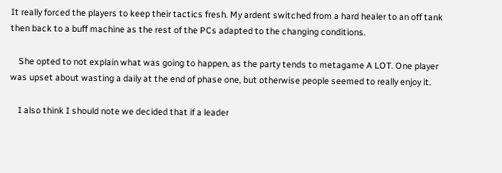It really forced the players to keep their tactics fresh. My ardent switched from a hard healer to an off tank then back to a buff machine as the rest of the PCs adapted to the changing conditions.

    She opted to not explain what was going to happen, as the party tends to metagame A LOT. One player was upset about wasting a daily at the end of phase one, but otherwise people seemed to really enjoy it.

    I also think I should note we decided that if a leader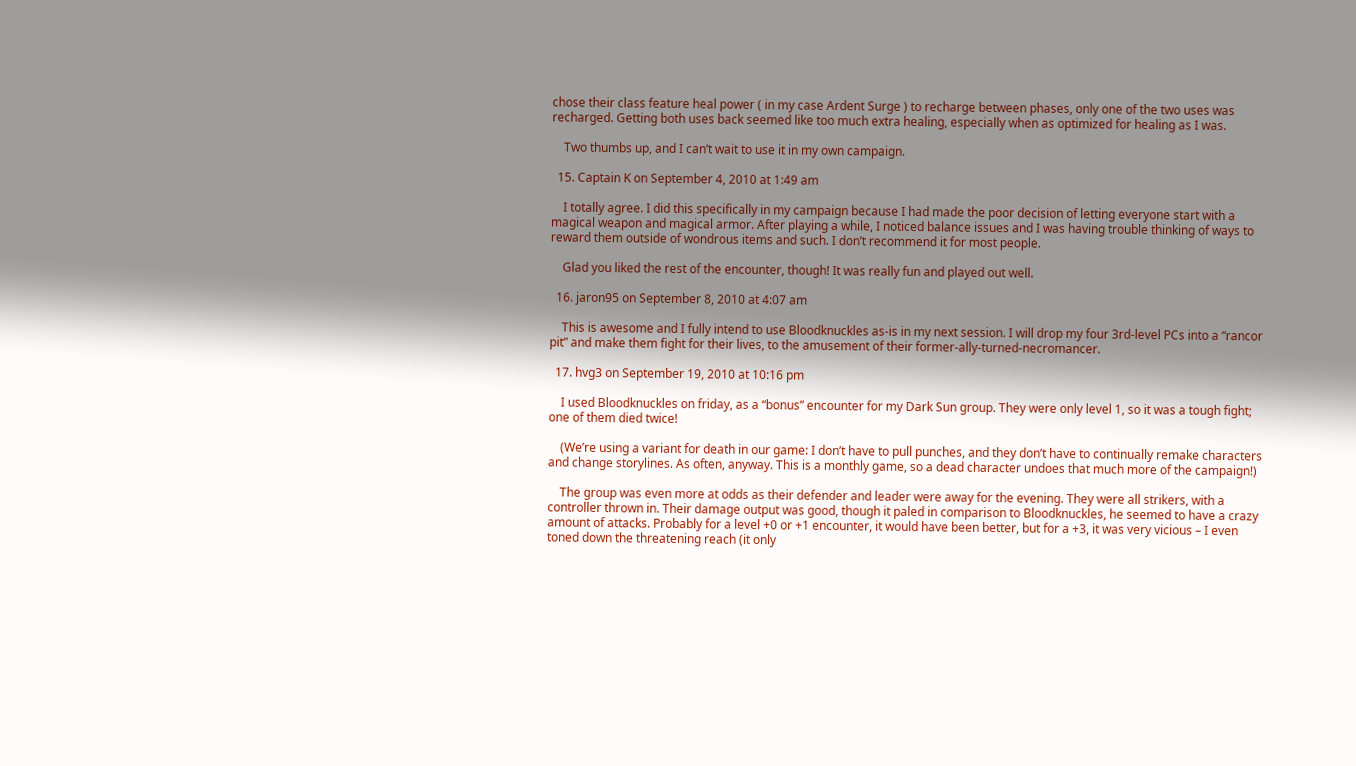chose their class feature heal power ( in my case Ardent Surge ) to recharge between phases, only one of the two uses was recharged. Getting both uses back seemed like too much extra healing, especially when as optimized for healing as I was.

    Two thumbs up, and I can’t wait to use it in my own campaign.

  15. Captain K on September 4, 2010 at 1:49 am

    I totally agree. I did this specifically in my campaign because I had made the poor decision of letting everyone start with a magical weapon and magical armor. After playing a while, I noticed balance issues and I was having trouble thinking of ways to reward them outside of wondrous items and such. I don’t recommend it for most people.

    Glad you liked the rest of the encounter, though! It was really fun and played out well.

  16. jaron95 on September 8, 2010 at 4:07 am

    This is awesome and I fully intend to use Bloodknuckles as-is in my next session. I will drop my four 3rd-level PCs into a “rancor pit” and make them fight for their lives, to the amusement of their former-ally-turned-necromancer.

  17. hvg3 on September 19, 2010 at 10:16 pm

    I used Bloodknuckles on friday, as a “bonus” encounter for my Dark Sun group. They were only level 1, so it was a tough fight; one of them died twice!

    (We’re using a variant for death in our game: I don’t have to pull punches, and they don’t have to continually remake characters and change storylines. As often, anyway. This is a monthly game, so a dead character undoes that much more of the campaign!)

    The group was even more at odds as their defender and leader were away for the evening. They were all strikers, with a controller thrown in. Their damage output was good, though it paled in comparison to Bloodknuckles, he seemed to have a crazy amount of attacks. Probably for a level +0 or +1 encounter, it would have been better, but for a +3, it was very vicious – I even toned down the threatening reach (it only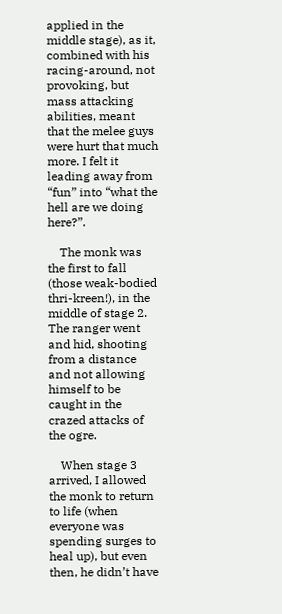applied in the middle stage), as it, combined with his racing-around, not provoking, but mass attacking abilities, meant that the melee guys were hurt that much more. I felt it leading away from “fun” into “what the hell are we doing here?”.

    The monk was the first to fall (those weak-bodied thri-kreen!), in the middle of stage 2. The ranger went and hid, shooting from a distance and not allowing himself to be caught in the crazed attacks of the ogre.

    When stage 3 arrived, I allowed the monk to return to life (when everyone was spending surges to heal up), but even then, he didn’t have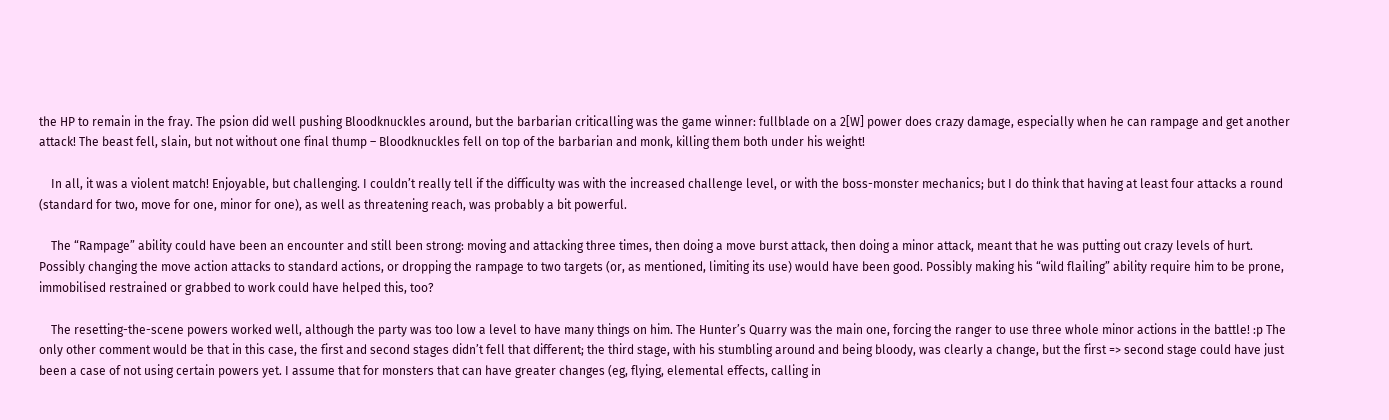the HP to remain in the fray. The psion did well pushing Bloodknuckles around, but the barbarian criticalling was the game winner: fullblade on a 2[W] power does crazy damage, especially when he can rampage and get another attack! The beast fell, slain, but not without one final thump – Bloodknuckles fell on top of the barbarian and monk, killing them both under his weight!

    In all, it was a violent match! Enjoyable, but challenging. I couldn’t really tell if the difficulty was with the increased challenge level, or with the boss-monster mechanics; but I do think that having at least four attacks a round (standard for two, move for one, minor for one), as well as threatening reach, was probably a bit powerful.

    The “Rampage” ability could have been an encounter and still been strong: moving and attacking three times, then doing a move burst attack, then doing a minor attack, meant that he was putting out crazy levels of hurt. Possibly changing the move action attacks to standard actions, or dropping the rampage to two targets (or, as mentioned, limiting its use) would have been good. Possibly making his “wild flailing” ability require him to be prone, immobilised restrained or grabbed to work could have helped this, too?

    The resetting-the-scene powers worked well, although the party was too low a level to have many things on him. The Hunter’s Quarry was the main one, forcing the ranger to use three whole minor actions in the battle! :p The only other comment would be that in this case, the first and second stages didn’t fell that different; the third stage, with his stumbling around and being bloody, was clearly a change, but the first => second stage could have just been a case of not using certain powers yet. I assume that for monsters that can have greater changes (eg, flying, elemental effects, calling in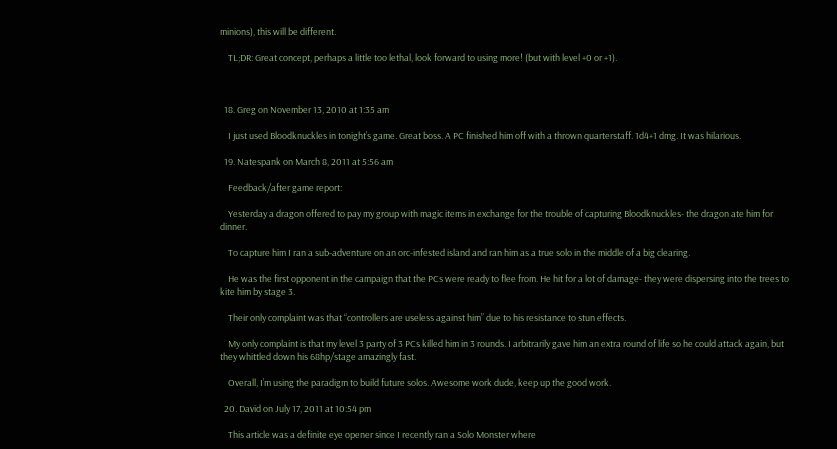minions), this will be different.

    TL;DR: Great concept, perhaps a little too lethal, look forward to using more! (but with level +0 or +1).



  18. Greg on November 13, 2010 at 1:35 am

    I just used Bloodknuckles in tonight’s game. Great boss. A PC finished him off with a thrown quarterstaff. 1d4+1 dmg. It was hilarious.

  19. Natespank on March 8, 2011 at 5:56 am

    Feedback/after game report:

    Yesterday a dragon offered to pay my group with magic items in exchange for the trouble of capturing Bloodknuckles- the dragon ate him for dinner.

    To capture him I ran a sub-adventure on an orc-infested island and ran him as a true solo in the middle of a big clearing.

    He was the first opponent in the campaign that the PCs were ready to flee from. He hit for a lot of damage- they were dispersing into the trees to kite him by stage 3.

    Their only complaint was that “controllers are useless against him” due to his resistance to stun effects.

    My only complaint is that my level 3 party of 3 PCs killed him in 3 rounds. I arbitrarily gave him an extra round of life so he could attack again, but they whittled down his 68hp/stage amazingly fast.

    Overall, I’m using the paradigm to build future solos. Awesome work dude, keep up the good work.

  20. David on July 17, 2011 at 10:54 pm

    This article was a definite eye opener since I recently ran a Solo Monster where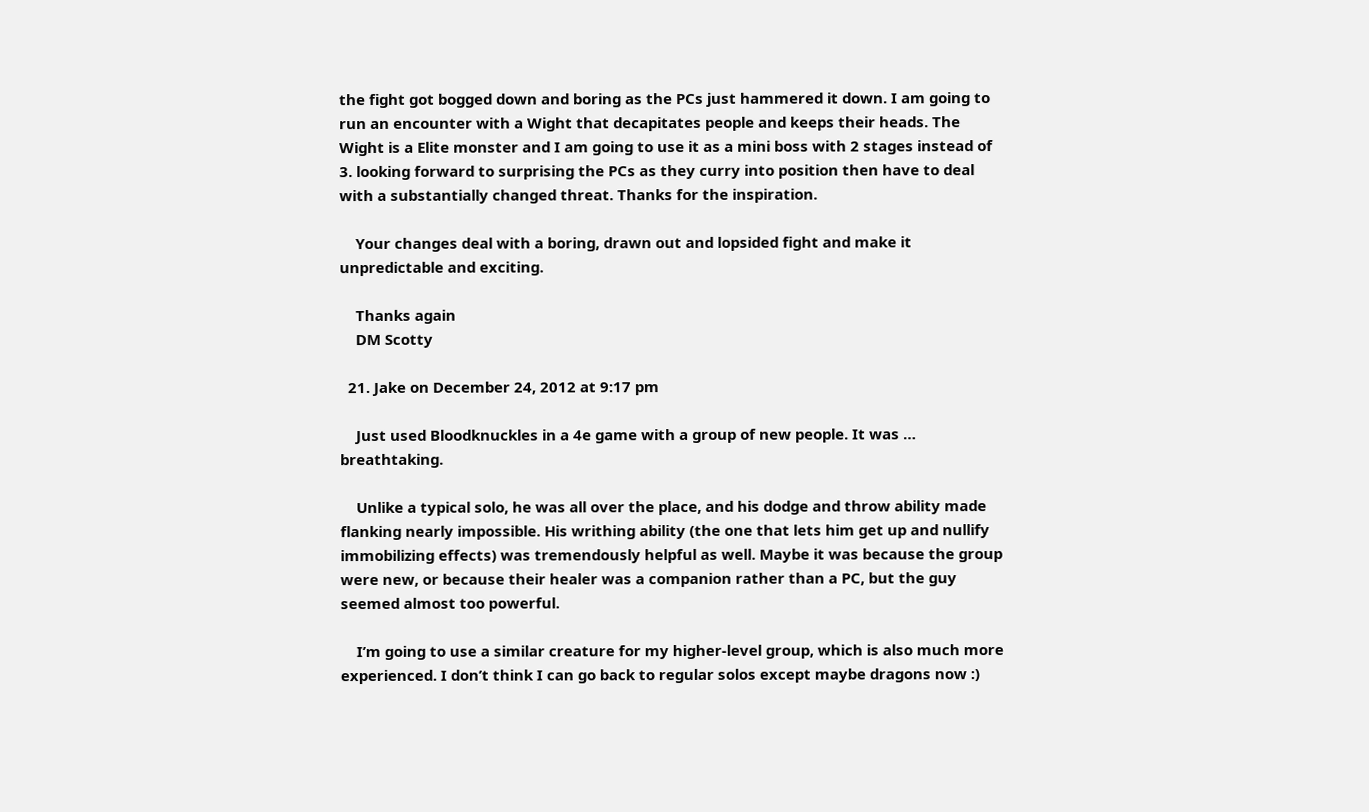the fight got bogged down and boring as the PCs just hammered it down. I am going to run an encounter with a Wight that decapitates people and keeps their heads. The Wight is a Elite monster and I am going to use it as a mini boss with 2 stages instead of 3. looking forward to surprising the PCs as they curry into position then have to deal with a substantially changed threat. Thanks for the inspiration.

    Your changes deal with a boring, drawn out and lopsided fight and make it unpredictable and exciting.

    Thanks again
    DM Scotty

  21. Jake on December 24, 2012 at 9:17 pm

    Just used Bloodknuckles in a 4e game with a group of new people. It was … breathtaking.

    Unlike a typical solo, he was all over the place, and his dodge and throw ability made flanking nearly impossible. His writhing ability (the one that lets him get up and nullify immobilizing effects) was tremendously helpful as well. Maybe it was because the group were new, or because their healer was a companion rather than a PC, but the guy seemed almost too powerful.

    I’m going to use a similar creature for my higher-level group, which is also much more experienced. I don’t think I can go back to regular solos except maybe dragons now :)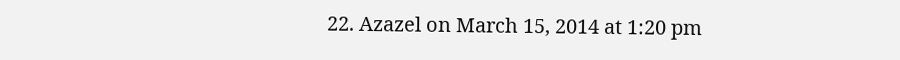22. Azazel on March 15, 2014 at 1:20 pm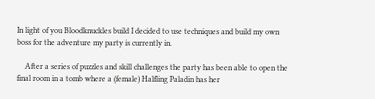In light of you Bloodknuckles build I decided to use techniques and build my own boss for the adventure my party is currently in.

    After a series of puzzles and skill challenges the party has been able to open the final room in a tomb where a (female) Halfling Paladin has her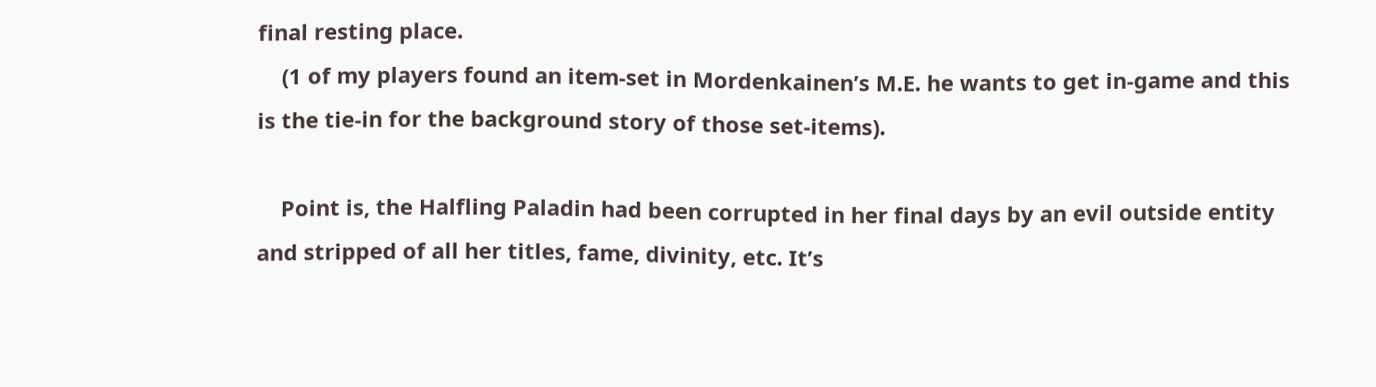final resting place.
    (1 of my players found an item-set in Mordenkainen’s M.E. he wants to get in-game and this is the tie-in for the background story of those set-items).

    Point is, the Halfling Paladin had been corrupted in her final days by an evil outside entity and stripped of all her titles, fame, divinity, etc. It’s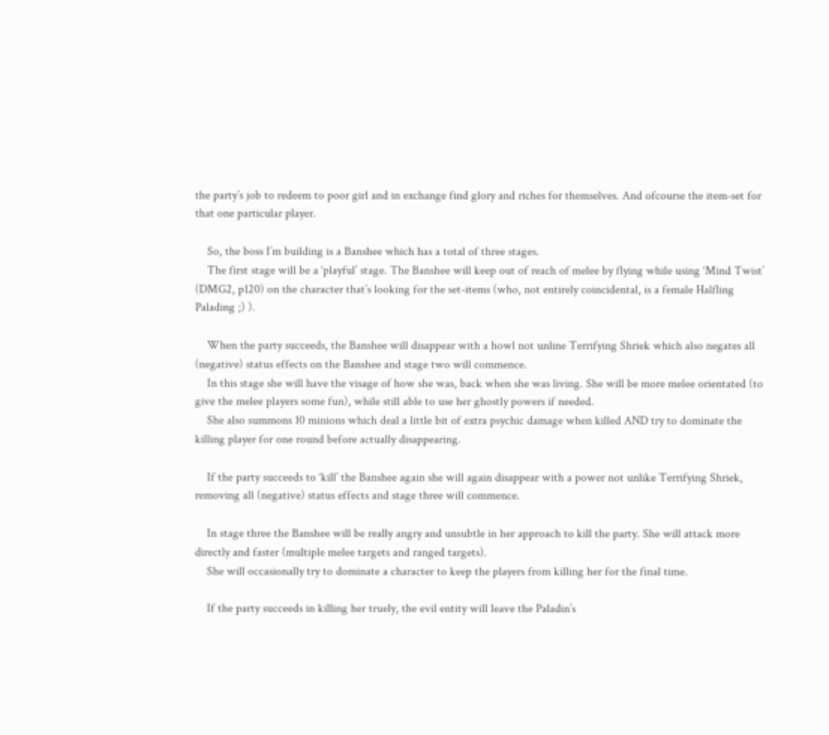the party’s job to redeem to poor girl and in exchange find glory and riches for themselves. And ofcourse the item-set for that one particular player.

    So, the boss I’m building is a Banshee which has a total of three stages.
    The first stage will be a ‘playful’ stage. The Banshee will keep out of reach of melee by flying while using ‘Mind Twist’ (DMG2, p120) on the character that’s looking for the set-items (who, not entirely coincidental, is a female Halfling Palading ;) ).

    When the party succeeds, the Banshee will disappear with a howl not unline Terrifying Shriek which also negates all (negative) status effects on the Banshee and stage two will commence.
    In this stage she will have the visage of how she was, back when she was living. She will be more melee orientated (to give the melee players some fun), while still able to use her ghostly powers if needed.
    She also summons 10 minions which deal a little bit of extra psychic damage when killed AND try to dominate the killing player for one round before actually disappearing.

    If the party succeeds to ‘kill’ the Banshee again she will again disappear with a power not unlike Terrifying Shriek, removing all (negative) status effects and stage three will commence.

    In stage three the Banshee will be really angry and unsubtle in her approach to kill the party. She will attack more directly and faster (multiple melee targets and ranged targets).
    She will occasionally try to dominate a character to keep the players from killing her for the final time.

    If the party succeeds in killing her truely, the evil entity will leave the Paladin’s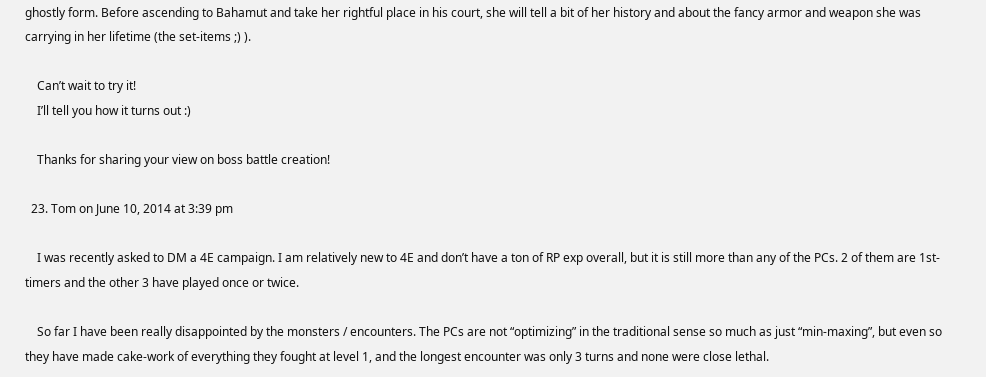ghostly form. Before ascending to Bahamut and take her rightful place in his court, she will tell a bit of her history and about the fancy armor and weapon she was carrying in her lifetime (the set-items ;) ).

    Can’t wait to try it!
    I’ll tell you how it turns out :)

    Thanks for sharing your view on boss battle creation!

  23. Tom on June 10, 2014 at 3:39 pm

    I was recently asked to DM a 4E campaign. I am relatively new to 4E and don’t have a ton of RP exp overall, but it is still more than any of the PCs. 2 of them are 1st-timers and the other 3 have played once or twice.

    So far I have been really disappointed by the monsters / encounters. The PCs are not “optimizing” in the traditional sense so much as just “min-maxing”, but even so they have made cake-work of everything they fought at level 1, and the longest encounter was only 3 turns and none were close lethal.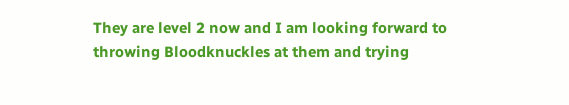They are level 2 now and I am looking forward to throwing Bloodknuckles at them and trying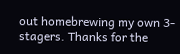out homebrewing my own 3-stagers. Thanks for the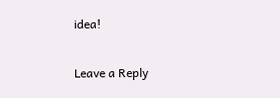idea!

Leave a Reply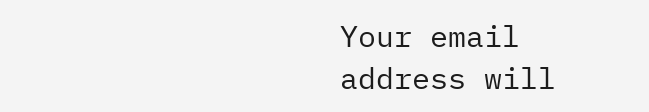Your email address will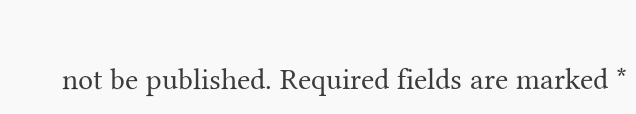not be published. Required fields are marked *